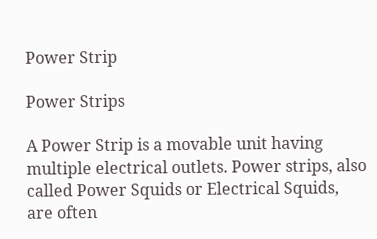Power Strip

Power Strips

A Power Strip is a movable unit having multiple electrical outlets. Power strips, also called Power Squids or Electrical Squids, are often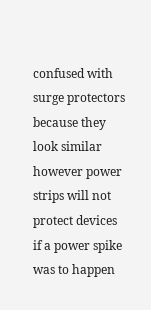confused with surge protectors because they look similar however power strips will not protect devices if a power spike was to happen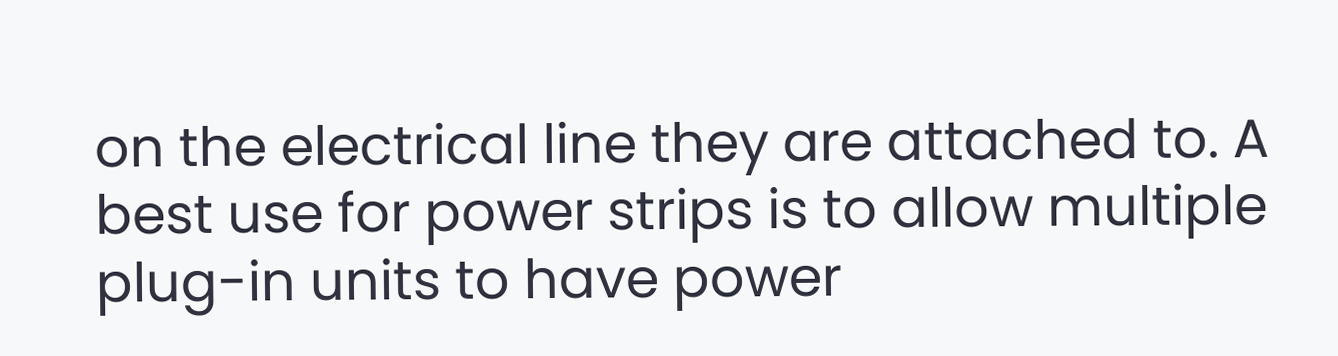on the electrical line they are attached to. A best use for power strips is to allow multiple plug-in units to have power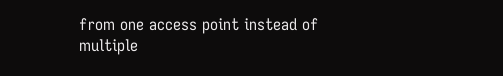from one access point instead of multiple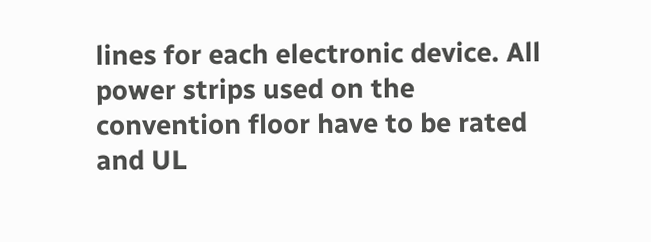lines for each electronic device. All power strips used on the convention floor have to be rated and UL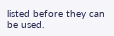listed before they can be used.